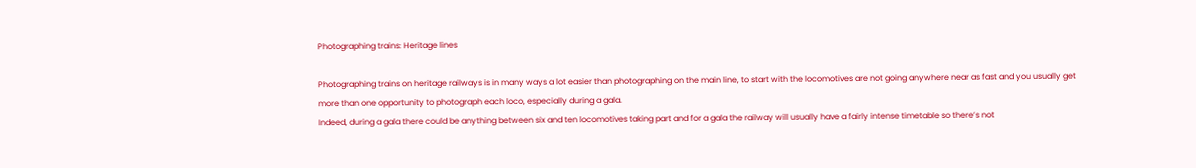Photographing trains: Heritage lines

Photographing trains on heritage railways is in many ways a lot easier than photographing on the main line, to start with the locomotives are not going anywhere near as fast and you usually get more than one opportunity to photograph each loco, especially during a gala.
Indeed, during a gala there could be anything between six and ten locomotives taking part and for a gala the railway will usually have a fairly intense timetable so there’s not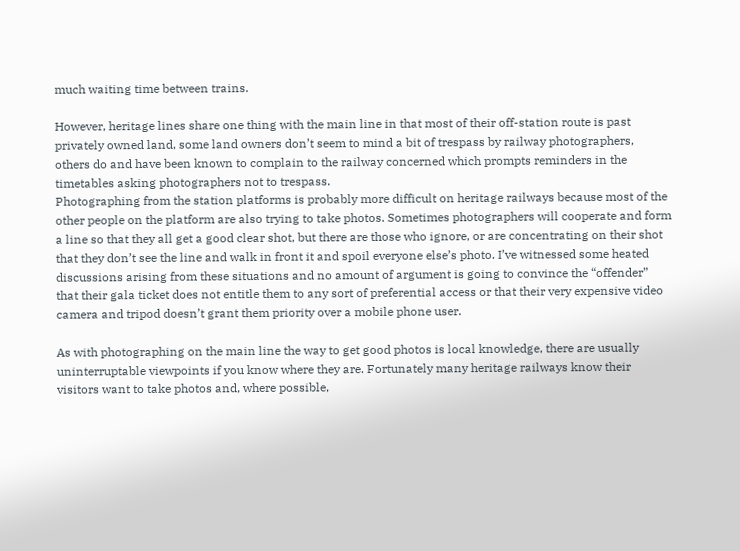much waiting time between trains.

However, heritage lines share one thing with the main line in that most of their off-station route is past privately owned land, some land owners don’t seem to mind a bit of trespass by railway photographers, others do and have been known to complain to the railway concerned which prompts reminders in the timetables asking photographers not to trespass.
Photographing from the station platforms is probably more difficult on heritage railways because most of the other people on the platform are also trying to take photos. Sometimes photographers will cooperate and form a line so that they all get a good clear shot, but there are those who ignore, or are concentrating on their shot that they don’t see the line and walk in front it and spoil everyone else’s photo. I’ve witnessed some heated discussions arising from these situations and no amount of argument is going to convince the “offender” that their gala ticket does not entitle them to any sort of preferential access or that their very expensive video camera and tripod doesn’t grant them priority over a mobile phone user.

As with photographing on the main line the way to get good photos is local knowledge, there are usually uninterruptable viewpoints if you know where they are. Fortunately many heritage railways know their visitors want to take photos and, where possible,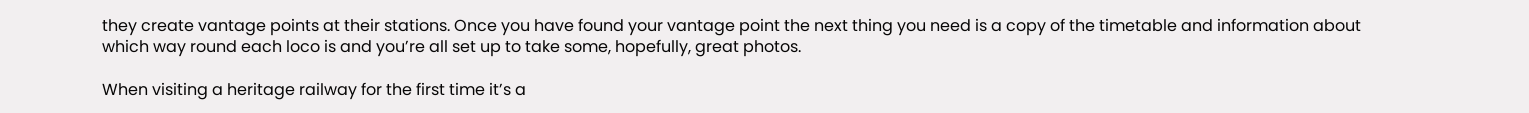they create vantage points at their stations. Once you have found your vantage point the next thing you need is a copy of the timetable and information about which way round each loco is and you’re all set up to take some, hopefully, great photos.

When visiting a heritage railway for the first time it’s a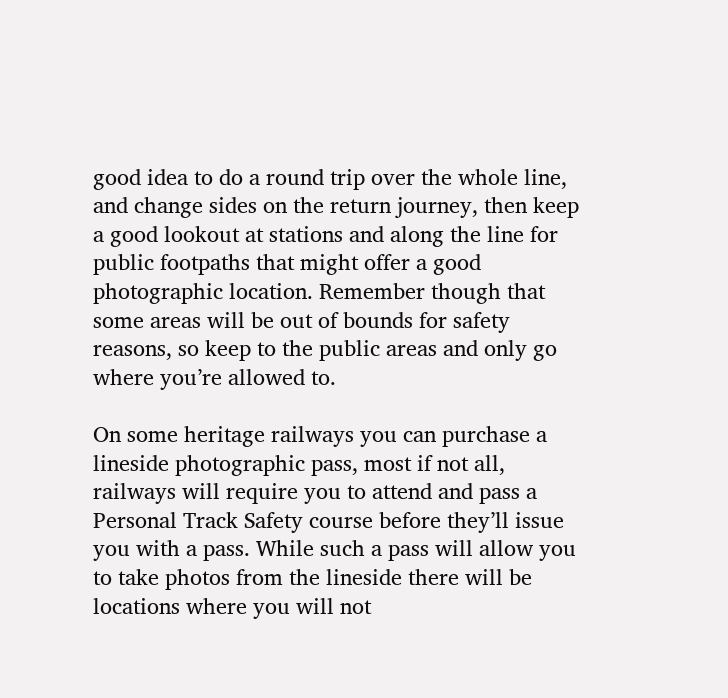good idea to do a round trip over the whole line, and change sides on the return journey, then keep a good lookout at stations and along the line for public footpaths that might offer a good photographic location. Remember though that some areas will be out of bounds for safety reasons, so keep to the public areas and only go where you’re allowed to.

On some heritage railways you can purchase a lineside photographic pass, most if not all, railways will require you to attend and pass a Personal Track Safety course before they’ll issue you with a pass. While such a pass will allow you to take photos from the lineside there will be locations where you will not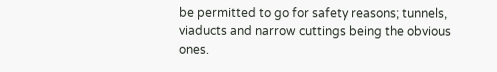be permitted to go for safety reasons; tunnels, viaducts and narrow cuttings being the obvious ones.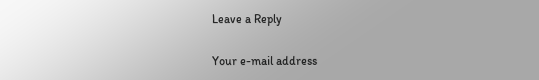Leave a Reply

Your e-mail address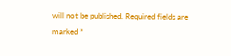will not be published. Required fields are marked *